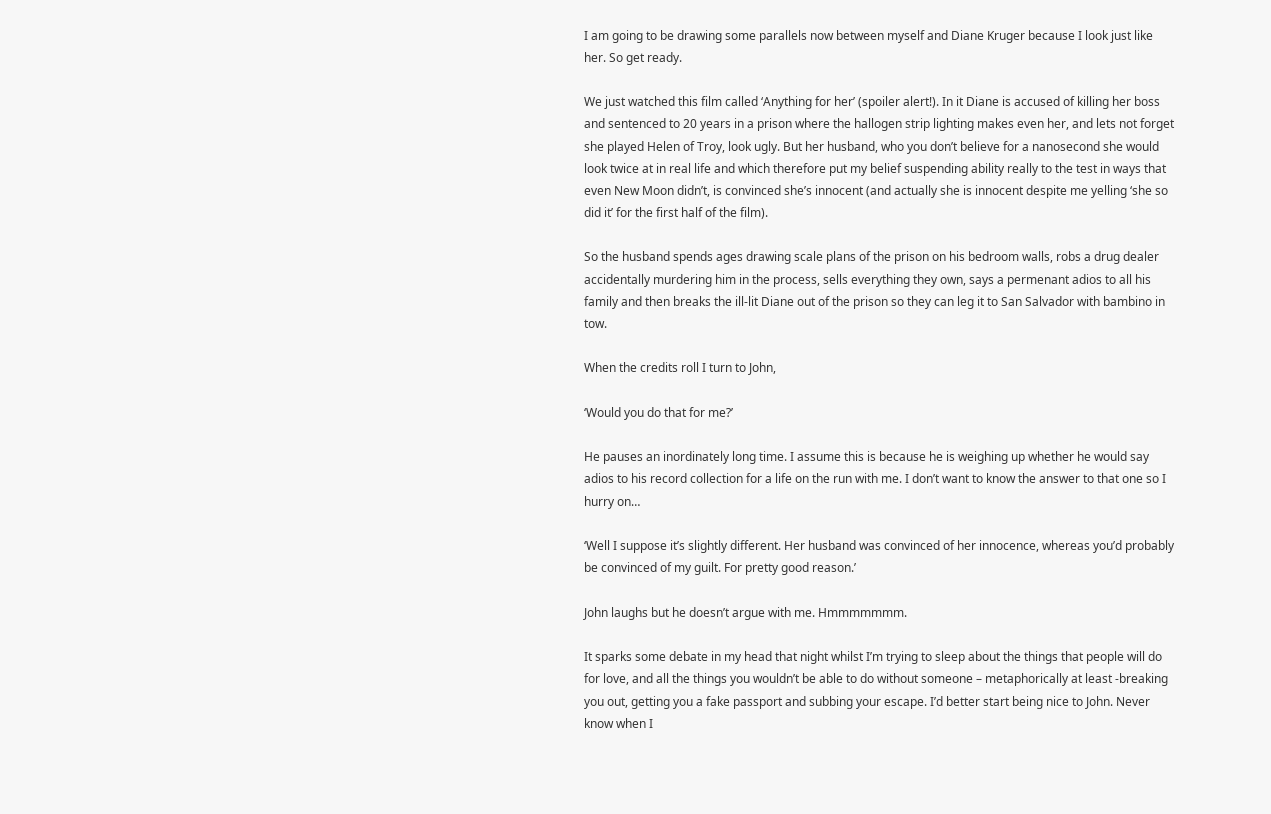I am going to be drawing some parallels now between myself and Diane Kruger because I look just like her. So get ready.

We just watched this film called ‘Anything for her’ (spoiler alert!). In it Diane is accused of killing her boss and sentenced to 20 years in a prison where the hallogen strip lighting makes even her, and lets not forget she played Helen of Troy, look ugly. But her husband, who you don’t believe for a nanosecond she would look twice at in real life and which therefore put my belief suspending ability really to the test in ways that even New Moon didn’t, is convinced she’s innocent (and actually she is innocent despite me yelling ‘she so did it’ for the first half of the film).

So the husband spends ages drawing scale plans of the prison on his bedroom walls, robs a drug dealer accidentally murdering him in the process, sells everything they own, says a permenant adios to all his family and then breaks the ill-lit Diane out of the prison so they can leg it to San Salvador with bambino in tow.

When the credits roll I turn to John,

‘Would you do that for me?’

He pauses an inordinately long time. I assume this is because he is weighing up whether he would say adios to his record collection for a life on the run with me. I don’t want to know the answer to that one so I hurry on…

‘Well I suppose it’s slightly different. Her husband was convinced of her innocence, whereas you’d probably be convinced of my guilt. For pretty good reason.’

John laughs but he doesn’t argue with me. Hmmmmmmm.

It sparks some debate in my head that night whilst I’m trying to sleep about the things that people will do for love, and all the things you wouldn’t be able to do without someone – metaphorically at least -breaking you out, getting you a fake passport and subbing your escape. I’d better start being nice to John. Never know when I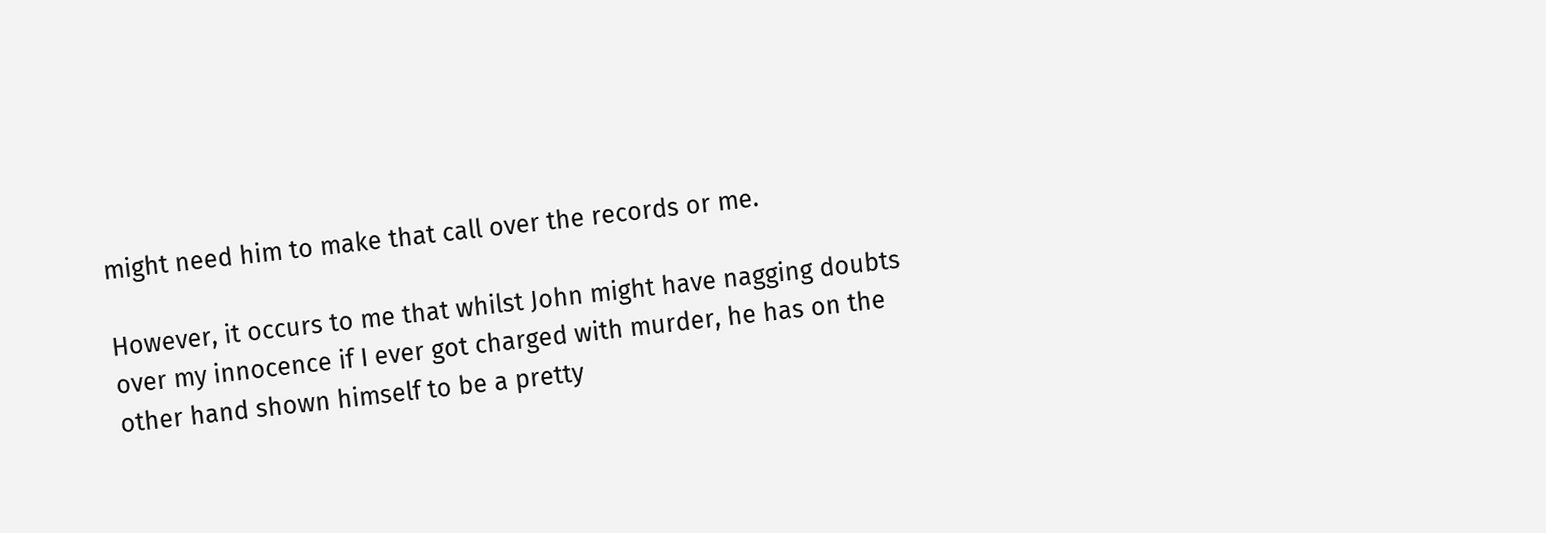might need him to make that call over the records or me.

However, it occurs to me that whilst John might have nagging doubts over my innocence if I ever got charged with murder, he has on the other hand shown himself to be a pretty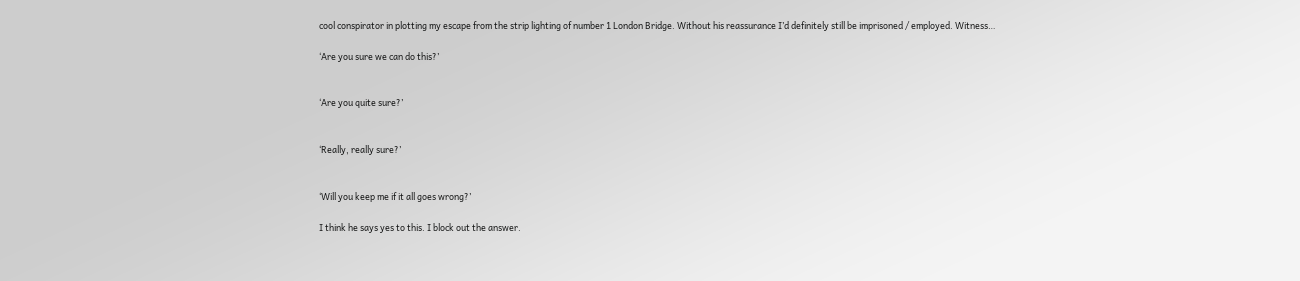cool conspirator in plotting my escape from the strip lighting of number 1 London Bridge. Without his reassurance I’d definitely still be imprisoned / employed. Witness…

‘Are you sure we can do this?’


‘Are you quite sure?’


‘Really, really sure?’


‘Will you keep me if it all goes wrong?’

I think he says yes to this. I block out the answer.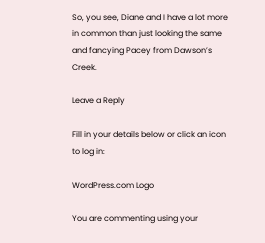So, you see, Diane and I have a lot more in common than just looking the same and fancying Pacey from Dawson’s Creek.

Leave a Reply

Fill in your details below or click an icon to log in:

WordPress.com Logo

You are commenting using your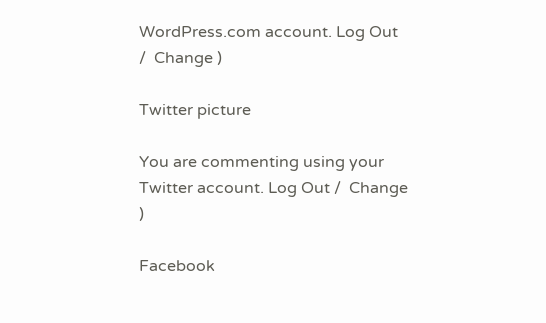WordPress.com account. Log Out /  Change )

Twitter picture

You are commenting using your Twitter account. Log Out /  Change )

Facebook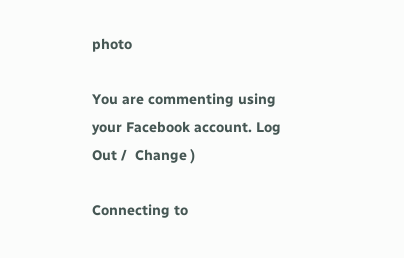photo

You are commenting using your Facebook account. Log Out /  Change )

Connecting to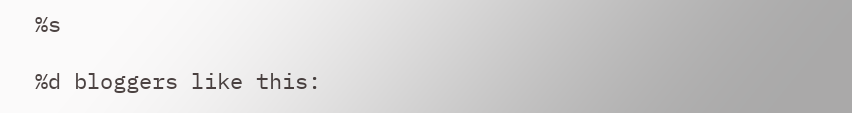%s

%d bloggers like this: